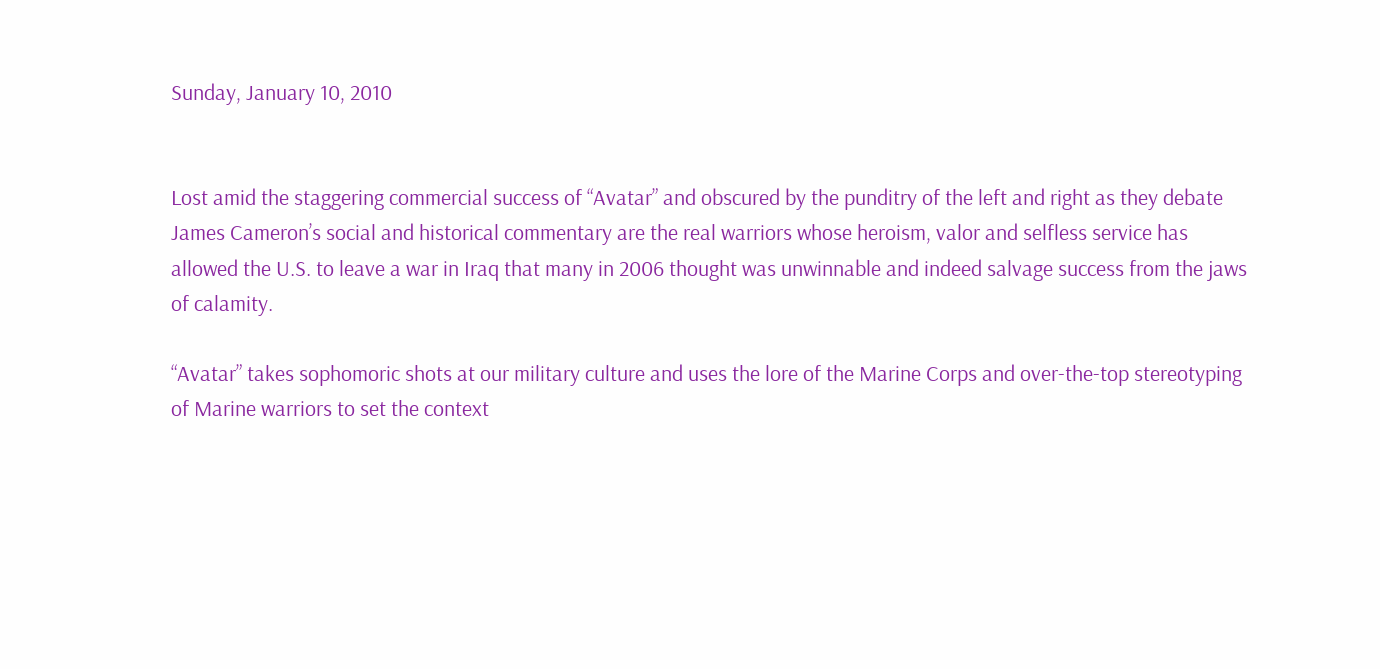Sunday, January 10, 2010


Lost amid the staggering commercial success of “Avatar” and obscured by the punditry of the left and right as they debate James Cameron’s social and historical commentary are the real warriors whose heroism, valor and selfless service has allowed the U.S. to leave a war in Iraq that many in 2006 thought was unwinnable and indeed salvage success from the jaws of calamity.

“Avatar” takes sophomoric shots at our military culture and uses the lore of the Marine Corps and over-the-top stereotyping of Marine warriors to set the context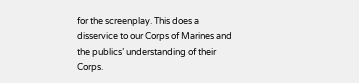for the screenplay. This does a disservice to our Corps of Marines and the publics’ understanding of their Corps.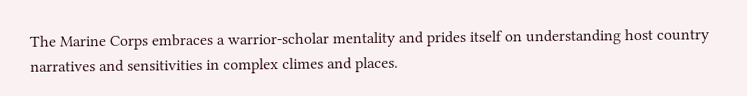The Marine Corps embraces a warrior-scholar mentality and prides itself on understanding host country narratives and sensitivities in complex climes and places.